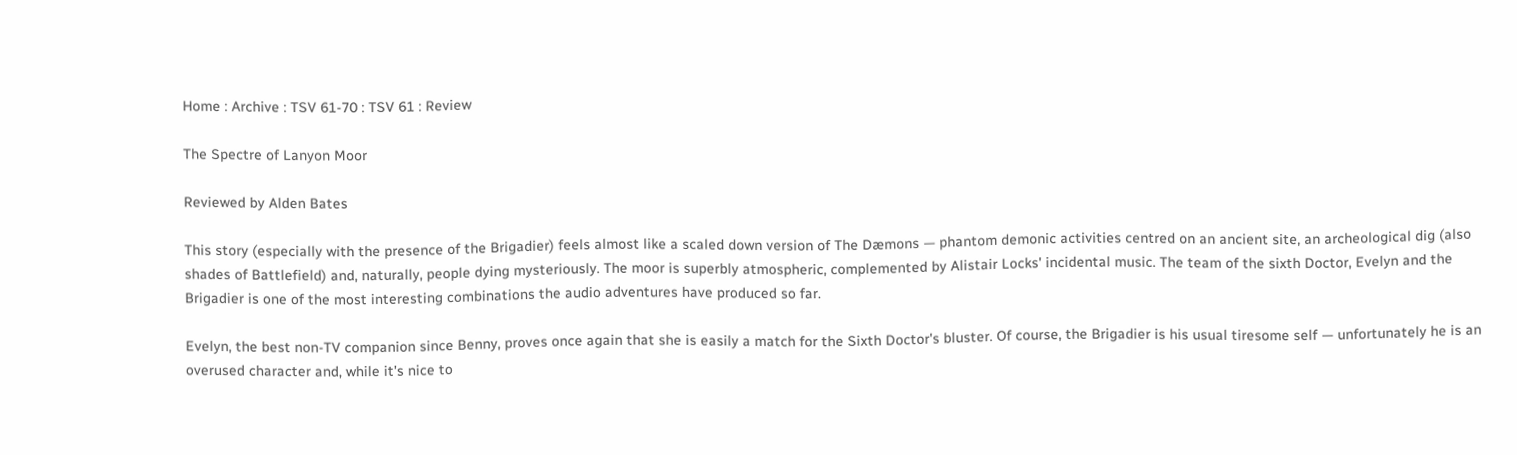Home : Archive : TSV 61-70 : TSV 61 : Review

The Spectre of Lanyon Moor

Reviewed by Alden Bates

This story (especially with the presence of the Brigadier) feels almost like a scaled down version of The Dæmons — phantom demonic activities centred on an ancient site, an archeological dig (also shades of Battlefield) and, naturally, people dying mysteriously. The moor is superbly atmospheric, complemented by Alistair Locks' incidental music. The team of the sixth Doctor, Evelyn and the Brigadier is one of the most interesting combinations the audio adventures have produced so far.

Evelyn, the best non-TV companion since Benny, proves once again that she is easily a match for the Sixth Doctor's bluster. Of course, the Brigadier is his usual tiresome self — unfortunately he is an overused character and, while it's nice to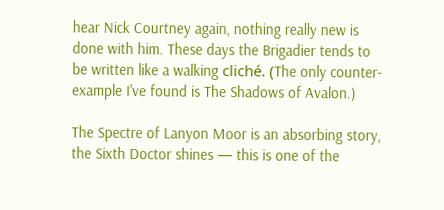hear Nick Courtney again, nothing really new is done with him. These days the Brigadier tends to be written like a walking cliché. (The only counter-example I've found is The Shadows of Avalon.)

The Spectre of Lanyon Moor is an absorbing story, the Sixth Doctor shines — this is one of the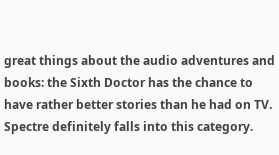great things about the audio adventures and books: the Sixth Doctor has the chance to have rather better stories than he had on TV. Spectre definitely falls into this category.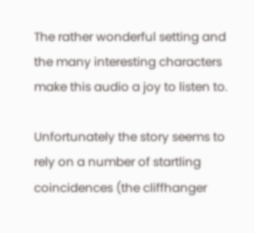The rather wonderful setting and the many interesting characters make this audio a joy to listen to.

Unfortunately the story seems to rely on a number of startling coincidences (the cliffhanger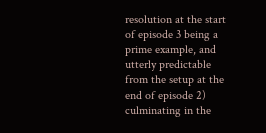resolution at the start of episode 3 being a prime example, and utterly predictable from the setup at the end of episode 2) culminating in the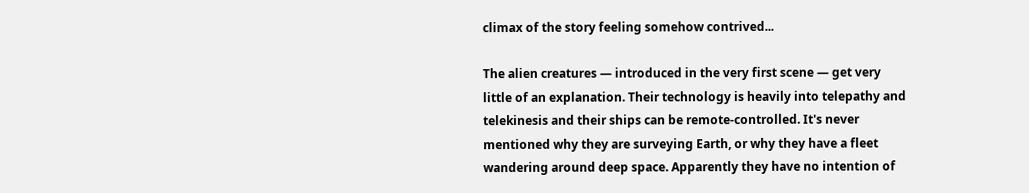climax of the story feeling somehow contrived...

The alien creatures — introduced in the very first scene — get very little of an explanation. Their technology is heavily into telepathy and telekinesis and their ships can be remote-controlled. It's never mentioned why they are surveying Earth, or why they have a fleet wandering around deep space. Apparently they have no intention of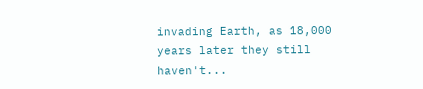invading Earth, as 18,000 years later they still haven't...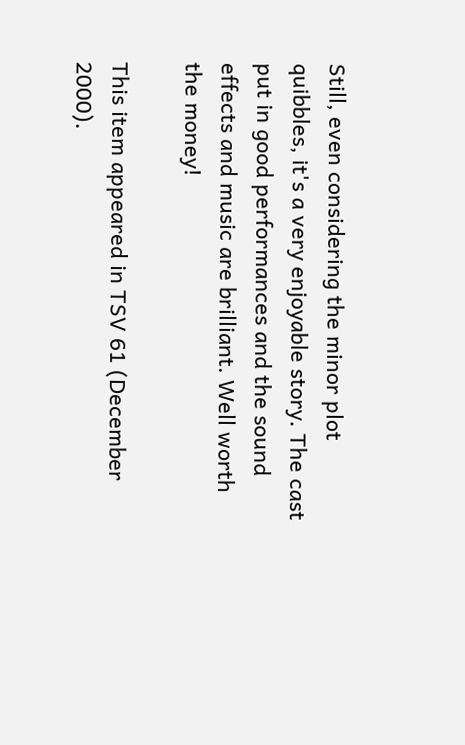Still, even considering the minor plot quibbles, it's a very enjoyable story. The cast put in good performances and the sound effects and music are brilliant. Well worth the money!

This item appeared in TSV 61 (December 2000).